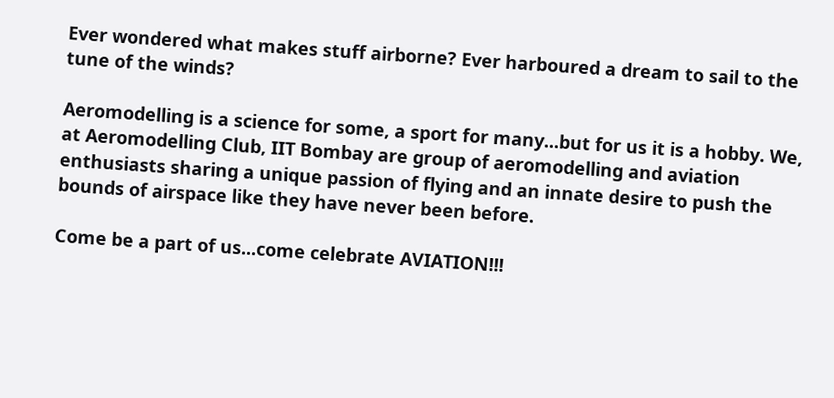Ever wondered what makes stuff airborne? Ever harboured a dream to sail to the tune of the winds?

Aeromodelling is a science for some, a sport for many...but for us it is a hobby. We, at Aeromodelling Club, IIT Bombay are group of aeromodelling and aviation enthusiasts sharing a unique passion of flying and an innate desire to push the bounds of airspace like they have never been before.

Come be a part of us...come celebrate AVIATION!!!